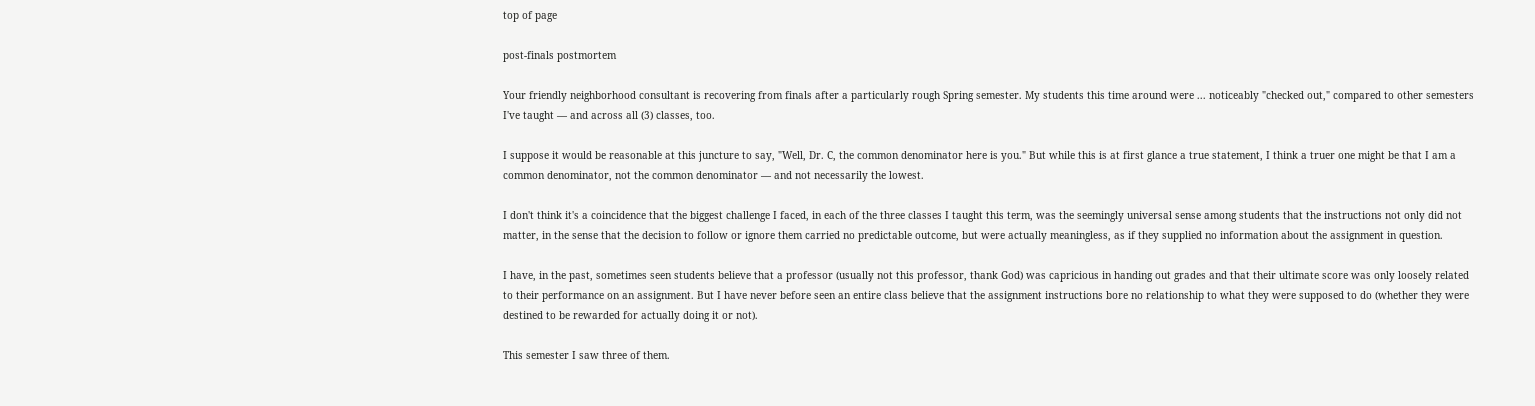top of page

post-finals postmortem

Your friendly neighborhood consultant is recovering from finals after a particularly rough Spring semester. My students this time around were ... noticeably "checked out," compared to other semesters I've taught –– and across all (3) classes, too.

I suppose it would be reasonable at this juncture to say, "Well, Dr. C, the common denominator here is you." But while this is at first glance a true statement, I think a truer one might be that I am a common denominator, not the common denominator –– and not necessarily the lowest.

I don't think it's a coincidence that the biggest challenge I faced, in each of the three classes I taught this term, was the seemingly universal sense among students that the instructions not only did not matter, in the sense that the decision to follow or ignore them carried no predictable outcome, but were actually meaningless, as if they supplied no information about the assignment in question.

I have, in the past, sometimes seen students believe that a professor (usually not this professor, thank God) was capricious in handing out grades and that their ultimate score was only loosely related to their performance on an assignment. But I have never before seen an entire class believe that the assignment instructions bore no relationship to what they were supposed to do (whether they were destined to be rewarded for actually doing it or not).

This semester I saw three of them.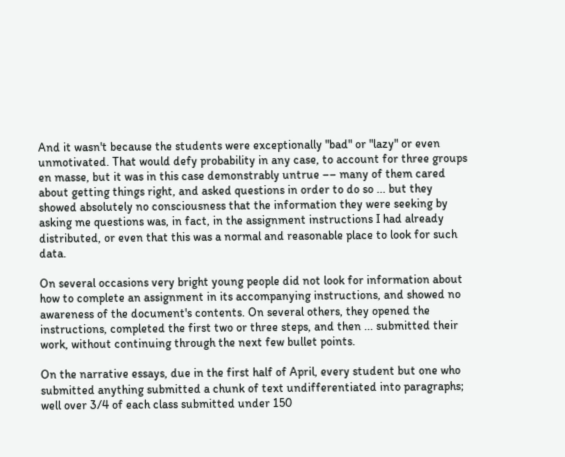And it wasn't because the students were exceptionally "bad" or "lazy" or even unmotivated. That would defy probability in any case, to account for three groups en masse, but it was in this case demonstrably untrue –– many of them cared about getting things right, and asked questions in order to do so ... but they showed absolutely no consciousness that the information they were seeking by asking me questions was, in fact, in the assignment instructions I had already distributed, or even that this was a normal and reasonable place to look for such data.

On several occasions very bright young people did not look for information about how to complete an assignment in its accompanying instructions, and showed no awareness of the document's contents. On several others, they opened the instructions, completed the first two or three steps, and then ... submitted their work, without continuing through the next few bullet points.

On the narrative essays, due in the first half of April, every student but one who submitted anything submitted a chunk of text undifferentiated into paragraphs; well over 3/4 of each class submitted under 150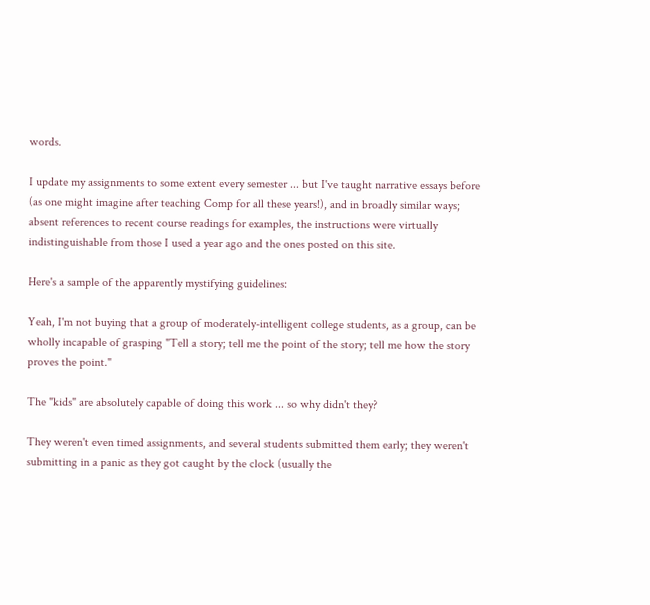words.

I update my assignments to some extent every semester ... but I've taught narrative essays before (as one might imagine after teaching Comp for all these years!), and in broadly similar ways; absent references to recent course readings for examples, the instructions were virtually indistinguishable from those I used a year ago and the ones posted on this site.

Here's a sample of the apparently mystifying guidelines:

Yeah, I'm not buying that a group of moderately-intelligent college students, as a group, can be wholly incapable of grasping "Tell a story; tell me the point of the story; tell me how the story proves the point."

The "kids" are absolutely capable of doing this work ... so why didn't they?

They weren't even timed assignments, and several students submitted them early; they weren't submitting in a panic as they got caught by the clock (usually the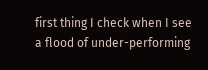first thing I check when I see a flood of under-performing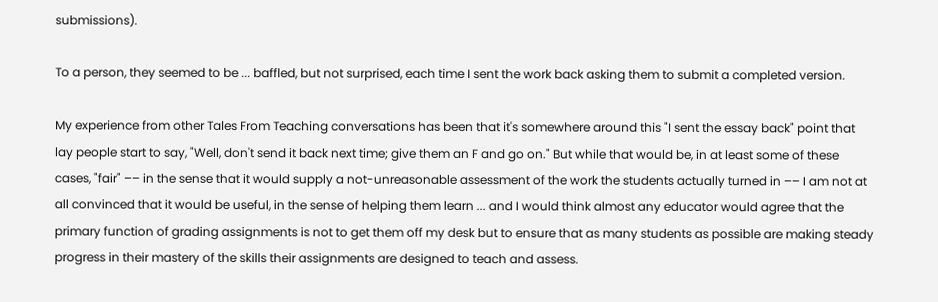submissions).

To a person, they seemed to be ... baffled, but not surprised, each time I sent the work back asking them to submit a completed version.

My experience from other Tales From Teaching conversations has been that it's somewhere around this "I sent the essay back" point that lay people start to say, "Well, don't send it back next time; give them an F and go on." But while that would be, in at least some of these cases, "fair" –– in the sense that it would supply a not-unreasonable assessment of the work the students actually turned in –– I am not at all convinced that it would be useful, in the sense of helping them learn ... and I would think almost any educator would agree that the primary function of grading assignments is not to get them off my desk but to ensure that as many students as possible are making steady progress in their mastery of the skills their assignments are designed to teach and assess.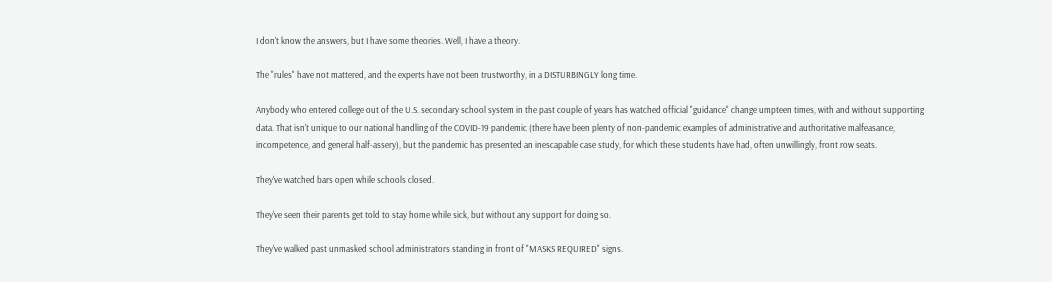I don't know the answers, but I have some theories. Well, I have a theory.

The "rules" have not mattered, and the experts have not been trustworthy, in a DISTURBINGLY long time.

Anybody who entered college out of the U.S. secondary school system in the past couple of years has watched official "guidance" change umpteen times, with and without supporting data. That isn't unique to our national handling of the COVID-19 pandemic (there have been plenty of non-pandemic examples of administrative and authoritative malfeasance, incompetence, and general half-assery), but the pandemic has presented an inescapable case study, for which these students have had, often unwillingly, front row seats.

They've watched bars open while schools closed.

They've seen their parents get told to stay home while sick, but without any support for doing so.

They've walked past unmasked school administrators standing in front of "MASKS REQUIRED" signs.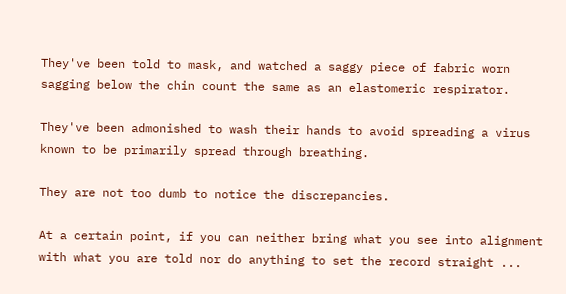They've been told to mask, and watched a saggy piece of fabric worn sagging below the chin count the same as an elastomeric respirator.

They've been admonished to wash their hands to avoid spreading a virus known to be primarily spread through breathing.

They are not too dumb to notice the discrepancies.

At a certain point, if you can neither bring what you see into alignment with what you are told nor do anything to set the record straight ...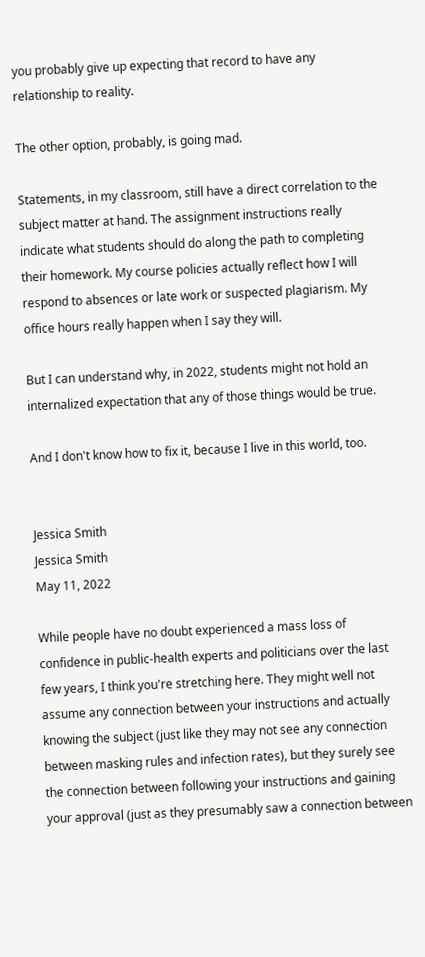you probably give up expecting that record to have any relationship to reality.

The other option, probably, is going mad.

Statements, in my classroom, still have a direct correlation to the subject matter at hand. The assignment instructions really indicate what students should do along the path to completing their homework. My course policies actually reflect how I will respond to absences or late work or suspected plagiarism. My office hours really happen when I say they will.

But I can understand why, in 2022, students might not hold an internalized expectation that any of those things would be true.

And I don't know how to fix it, because I live in this world, too.


Jessica Smith
Jessica Smith
May 11, 2022

While people have no doubt experienced a mass loss of confidence in public-health experts and politicians over the last few years, I think you're stretching here. They might well not assume any connection between your instructions and actually knowing the subject (just like they may not see any connection between masking rules and infection rates), but they surely see the connection between following your instructions and gaining your approval (just as they presumably saw a connection between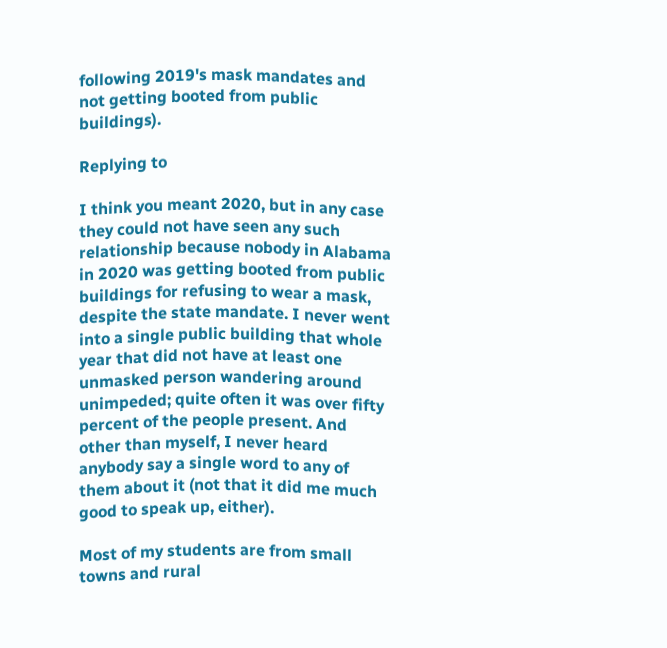following 2019's mask mandates and not getting booted from public buildings).

Replying to

I think you meant 2020, but in any case they could not have seen any such relationship because nobody in Alabama in 2020 was getting booted from public buildings for refusing to wear a mask, despite the state mandate. I never went into a single public building that whole year that did not have at least one unmasked person wandering around unimpeded; quite often it was over fifty percent of the people present. And other than myself, I never heard anybody say a single word to any of them about it (not that it did me much good to speak up, either).

Most of my students are from small towns and rural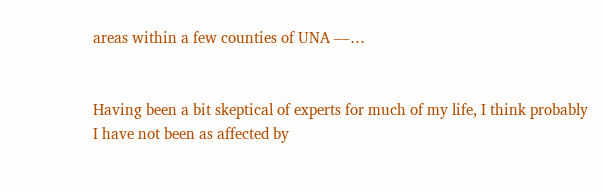areas within a few counties of UNA ––…


Having been a bit skeptical of experts for much of my life, I think probably I have not been as affected by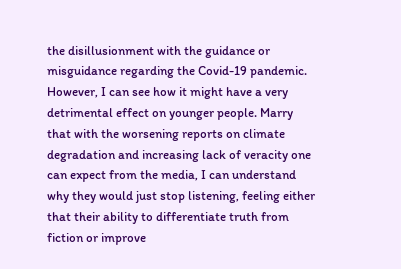the disillusionment with the guidance or misguidance regarding the Covid-19 pandemic. However, I can see how it might have a very detrimental effect on younger people. Marry that with the worsening reports on climate degradation and increasing lack of veracity one can expect from the media, I can understand why they would just stop listening, feeling either that their ability to differentiate truth from fiction or improve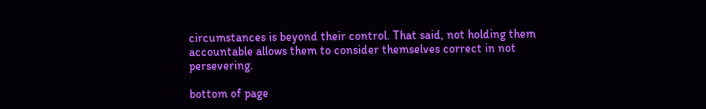circumstances is beyond their control. That said, not holding them accountable allows them to consider themselves correct in not persevering.

bottom of page